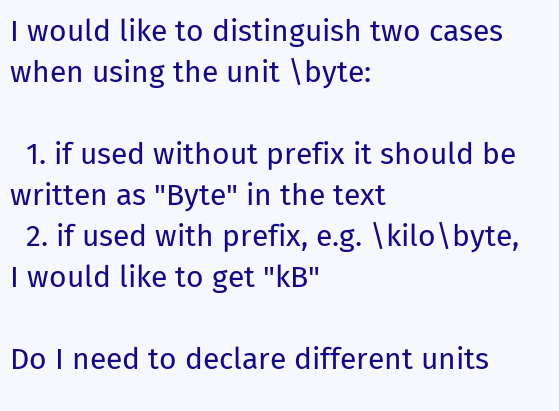I would like to distinguish two cases when using the unit \byte:

  1. if used without prefix it should be written as "Byte" in the text
  2. if used with prefix, e.g. \kilo\byte, I would like to get "kB"

Do I need to declare different units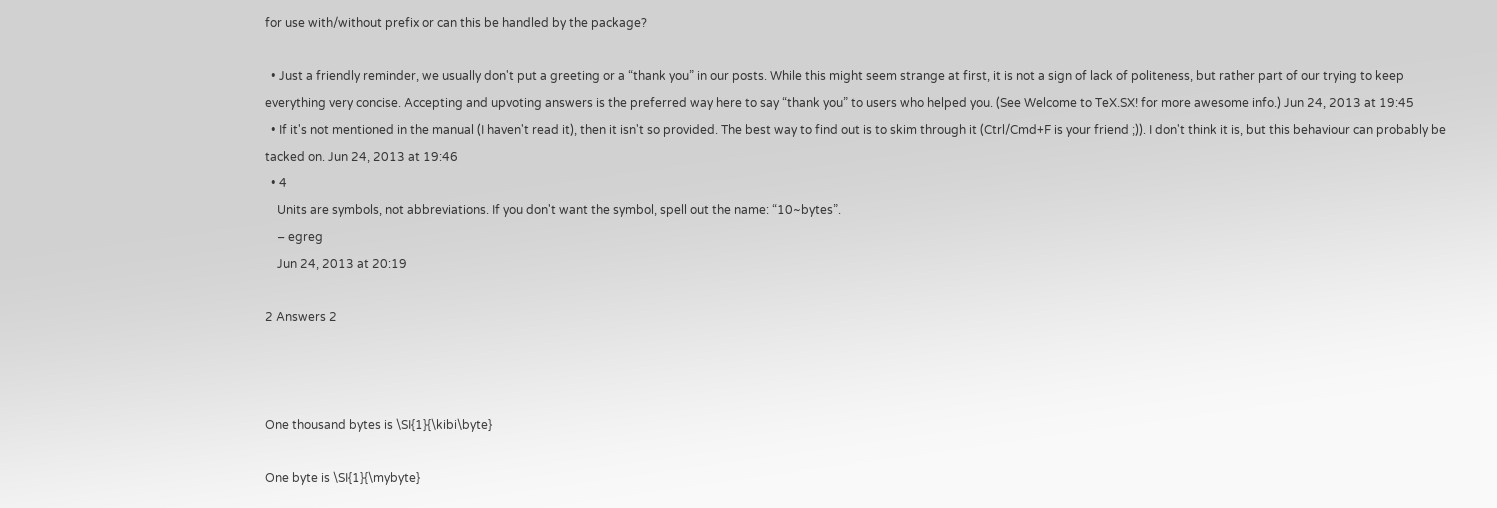for use with/without prefix or can this be handled by the package?

  • Just a friendly reminder, we usually don't put a greeting or a “thank you” in our posts. While this might seem strange at first, it is not a sign of lack of politeness, but rather part of our trying to keep everything very concise. Accepting and upvoting answers is the preferred way here to say “thank you” to users who helped you. (See Welcome to TeX.SX! for more awesome info.) Jun 24, 2013 at 19:45
  • If it's not mentioned in the manual (I haven't read it), then it isn't so provided. The best way to find out is to skim through it (Ctrl/Cmd+F is your friend ;)). I don't think it is, but this behaviour can probably be tacked on. Jun 24, 2013 at 19:46
  • 4
    Units are symbols, not abbreviations. If you don't want the symbol, spell out the name: “10~bytes”.
    – egreg
    Jun 24, 2013 at 20:19

2 Answers 2



One thousand bytes is \SI{1}{\kibi\byte}

One byte is \SI{1}{\mybyte}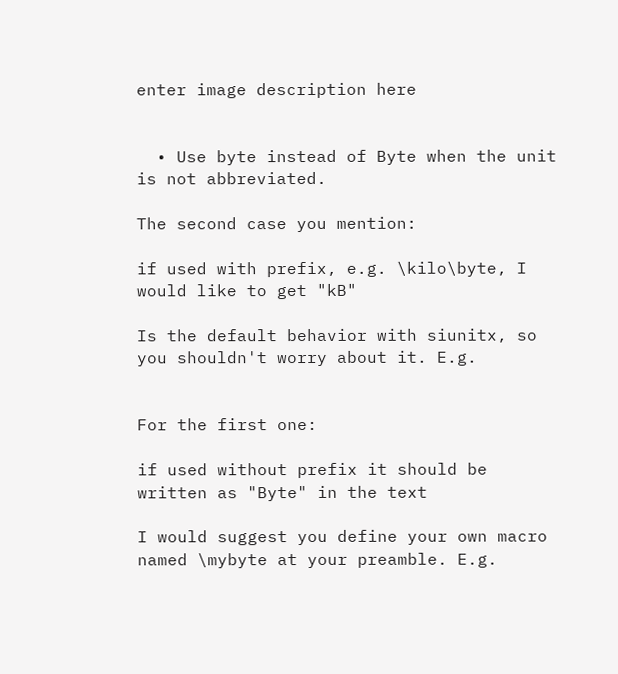enter image description here


  • Use byte instead of Byte when the unit is not abbreviated.

The second case you mention:

if used with prefix, e.g. \kilo\byte, I would like to get "kB"

Is the default behavior with siunitx, so you shouldn't worry about it. E.g.


For the first one:

if used without prefix it should be written as "Byte" in the text

I would suggest you define your own macro named \mybyte at your preamble. E.g.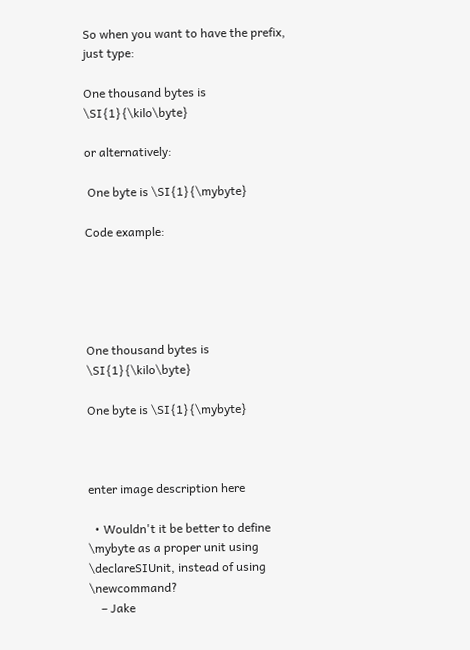So when you want to have the prefix, just type:

One thousand bytes is \SI{1}{\kilo\byte}

or alternatively:

 One byte is \SI{1}{\mybyte}

Code example:





One thousand bytes is \SI{1}{\kilo\byte}

One byte is \SI{1}{\mybyte}



enter image description here

  • Wouldn't it be better to define \mybyte as a proper unit using \declareSIUnit, instead of using \newcommand?
    – Jake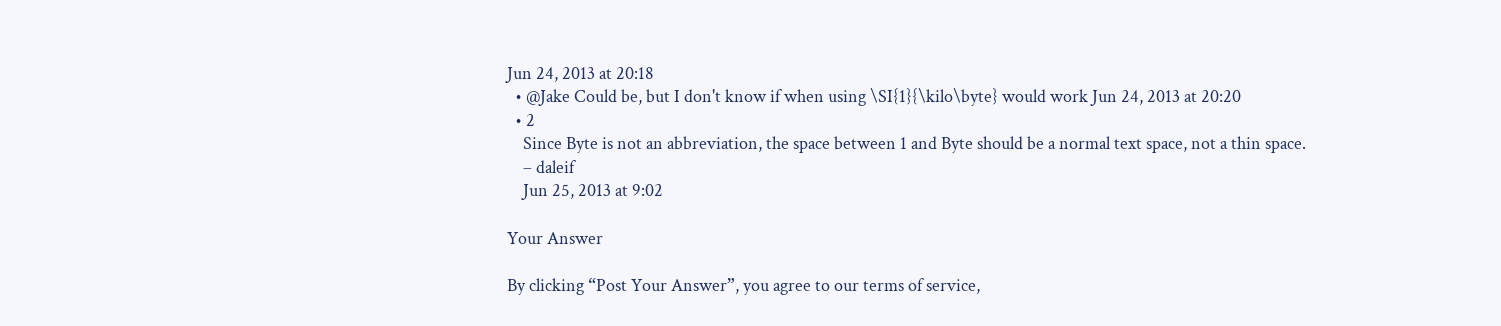Jun 24, 2013 at 20:18
  • @Jake Could be, but I don't know if when using \SI{1}{\kilo\byte} would work Jun 24, 2013 at 20:20
  • 2
    Since Byte is not an abbreviation, the space between 1 and Byte should be a normal text space, not a thin space.
    – daleif
    Jun 25, 2013 at 9:02

Your Answer

By clicking “Post Your Answer”, you agree to our terms of service,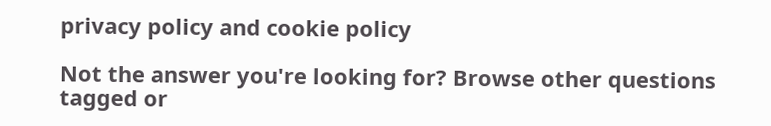privacy policy and cookie policy

Not the answer you're looking for? Browse other questions tagged or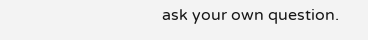ask your own question.